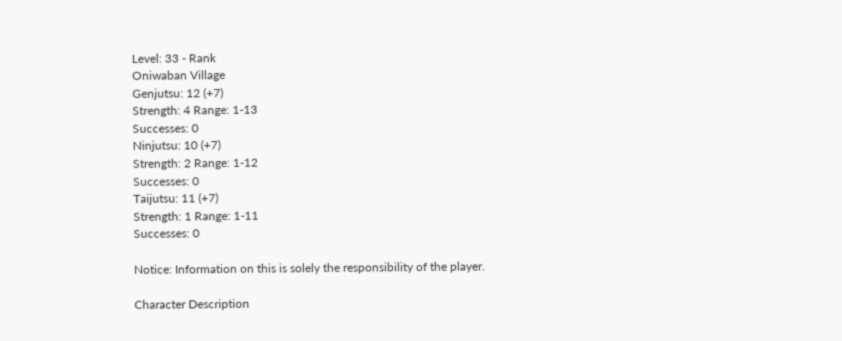Level: 33 - Rank
Oniwaban Village
Genjutsu: 12 (+7)
Strength: 4 Range: 1-13
Successes: 0
Ninjutsu: 10 (+7)
Strength: 2 Range: 1-12
Successes: 0
Taijutsu: 11 (+7)
Strength: 1 Range: 1-11
Successes: 0

Notice: Information on this is solely the responsibility of the player.

Character Description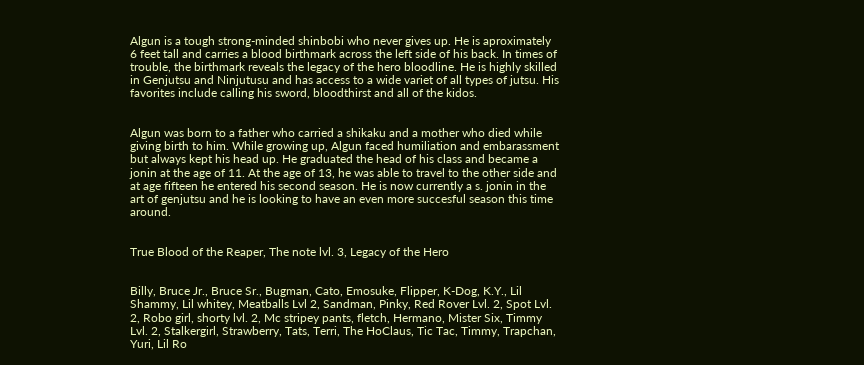Algun is a tough strong-minded shinbobi who never gives up. He is aproximately 6 feet tall and carries a blood birthmark across the left side of his back. In times of trouble, the birthmark reveals the legacy of the hero bloodline. He is highly skilled in Genjutsu and Ninjutusu and has access to a wide variet of all types of jutsu. His favorites include calling his sword, bloodthirst and all of the kidos.


Algun was born to a father who carried a shikaku and a mother who died while giving birth to him. While growing up, Algun faced humiliation and embarassment but always kept his head up. He graduated the head of his class and became a jonin at the age of 11. At the age of 13, he was able to travel to the other side and at age fifteen he entered his second season. He is now currently a s. jonin in the art of genjutsu and he is looking to have an even more succesful season this time around.


True Blood of the Reaper, The note lvl. 3, Legacy of the Hero


Billy, Bruce Jr., Bruce Sr., Bugman, Cato, Emosuke, Flipper, K-Dog, K.Y., Lil Shammy, Lil whitey, Meatballs Lvl 2, Sandman, Pinky, Red Rover Lvl. 2, Spot Lvl. 2, Robo girl, shorty lvl. 2, Mc stripey pants, fletch, Hermano, Mister Six, Timmy Lvl. 2, Stalkergirl, Strawberry, Tats, Terri, The HoClaus, Tic Tac, Timmy, Trapchan, Yuri, Lil Ro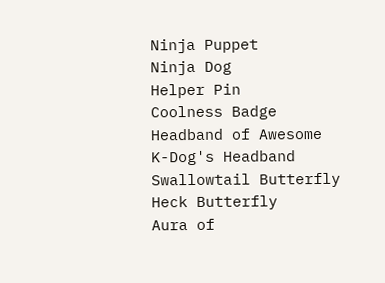Ninja Puppet
Ninja Dog
Helper Pin
Coolness Badge
Headband of Awesome
K-Dog's Headband
Swallowtail Butterfly
Heck Butterfly
Aura of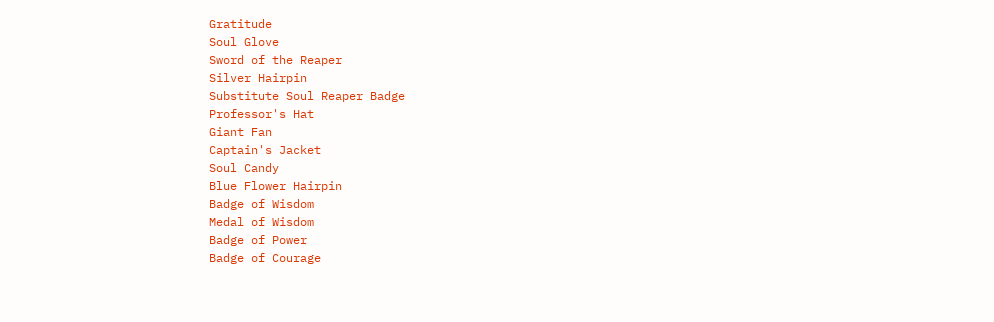Gratitude
Soul Glove
Sword of the Reaper
Silver Hairpin
Substitute Soul Reaper Badge
Professor's Hat
Giant Fan
Captain's Jacket
Soul Candy
Blue Flower Hairpin
Badge of Wisdom
Medal of Wisdom
Badge of Power
Badge of Courage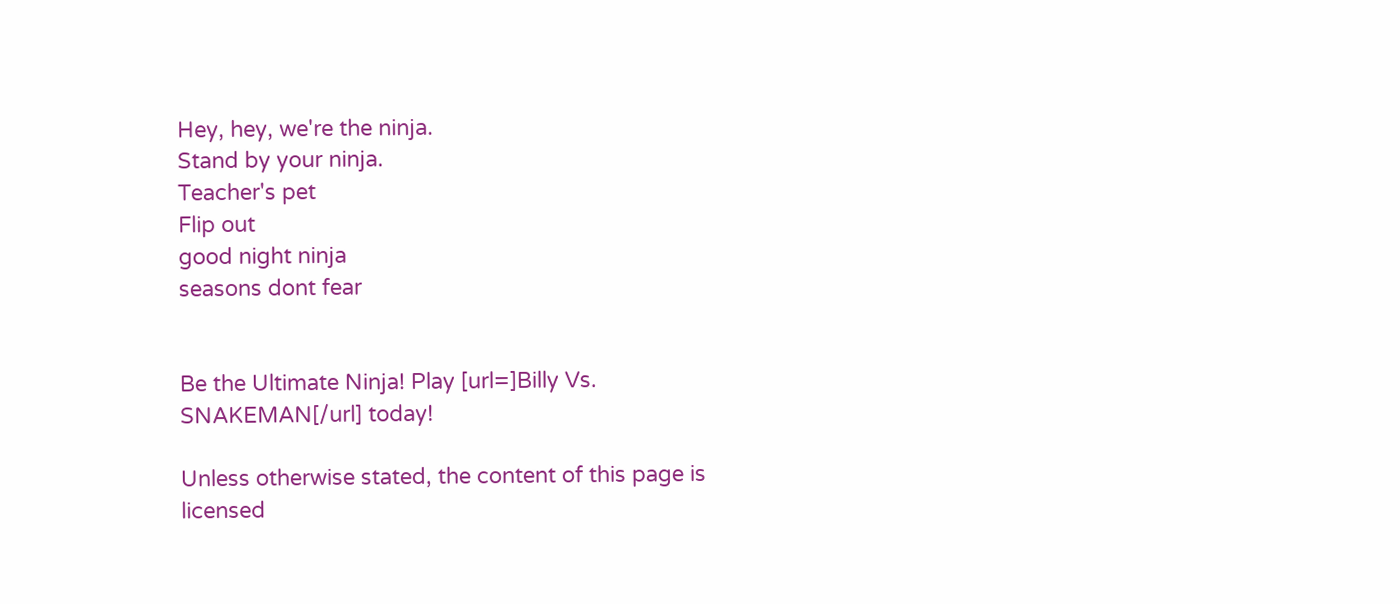Hey, hey, we're the ninja.
Stand by your ninja.
Teacher's pet
Flip out
good night ninja
seasons dont fear


Be the Ultimate Ninja! Play [url=]Billy Vs. SNAKEMAN[/url] today!

Unless otherwise stated, the content of this page is licensed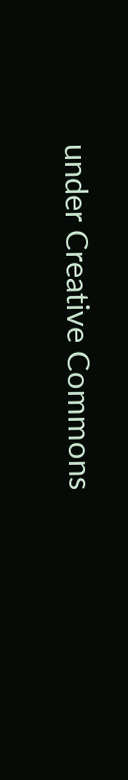under Creative Commons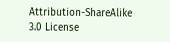Attribution-ShareAlike 3.0 License